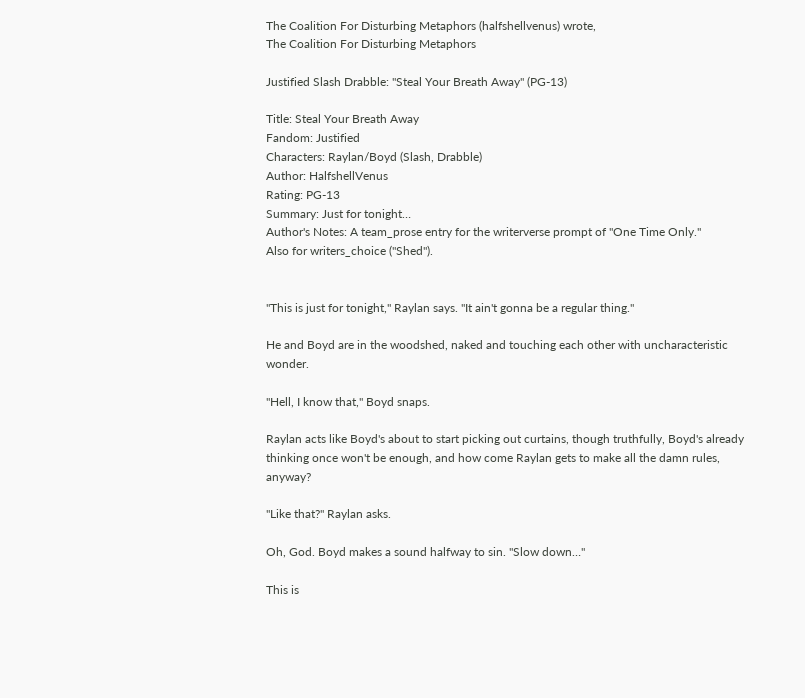The Coalition For Disturbing Metaphors (halfshellvenus) wrote,
The Coalition For Disturbing Metaphors

Justified Slash Drabble: "Steal Your Breath Away" (PG-13)

Title: Steal Your Breath Away
Fandom: Justified
Characters: Raylan/Boyd (Slash, Drabble)
Author: HalfshellVenus
Rating: PG-13
Summary: Just for tonight…
Author's Notes: A team_prose entry for the writerverse prompt of "One Time Only."
Also for writers_choice ("Shed").


"This is just for tonight," Raylan says. "It ain't gonna be a regular thing."

He and Boyd are in the woodshed, naked and touching each other with uncharacteristic wonder.

"Hell, I know that," Boyd snaps.

Raylan acts like Boyd's about to start picking out curtains, though truthfully, Boyd's already thinking once won't be enough, and how come Raylan gets to make all the damn rules, anyway?

"Like that?" Raylan asks.

Oh, God. Boyd makes a sound halfway to sin. "Slow down…"

This is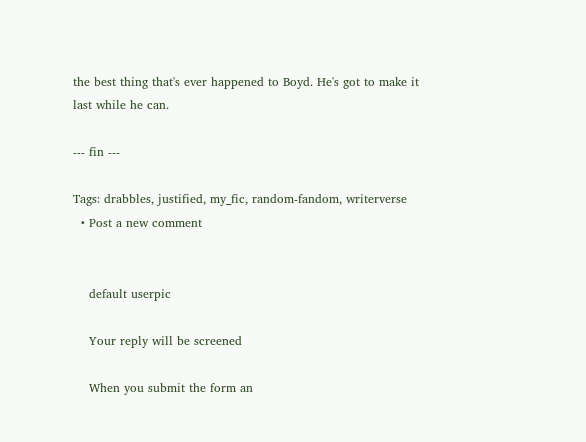the best thing that's ever happened to Boyd. He's got to make it last while he can.

--- fin ---

Tags: drabbles, justified, my_fic, random-fandom, writerverse
  • Post a new comment


    default userpic

    Your reply will be screened

    When you submit the form an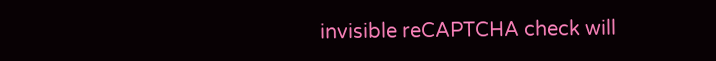invisible reCAPTCHA check will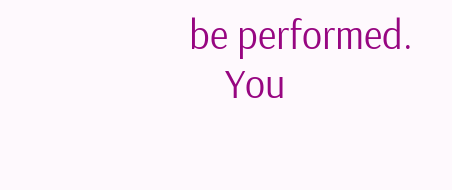be performed.
    You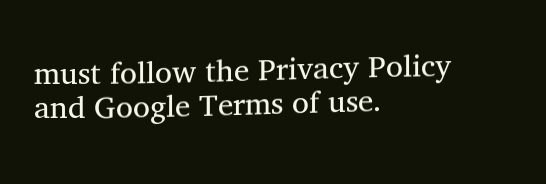must follow the Privacy Policy and Google Terms of use.